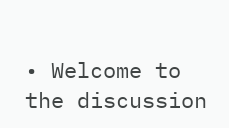• Welcome to the discussion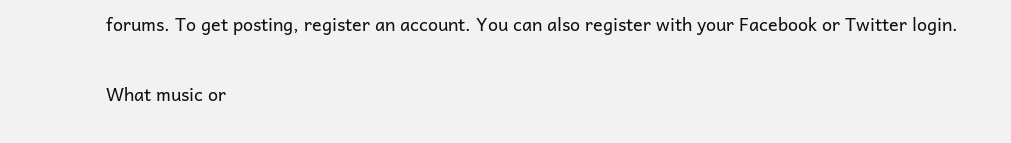forums. To get posting, register an account. You can also register with your Facebook or Twitter login.

What music or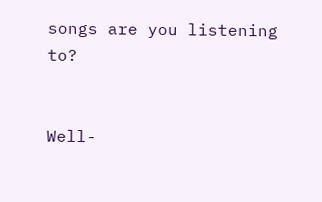songs are you listening to?


Well-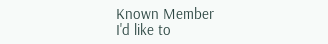Known Member
I'd like to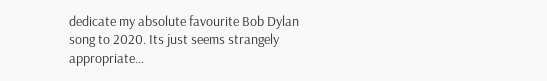dedicate my absolute favourite Bob Dylan song to 2020. Its just seems strangely appropriate...